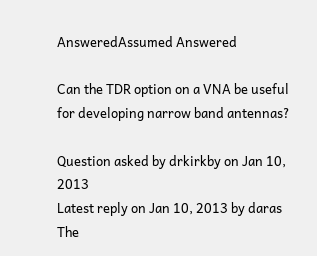AnsweredAssumed Answered

Can the TDR option on a VNA be useful for developing narrow band antennas?

Question asked by drkirkby on Jan 10, 2013
Latest reply on Jan 10, 2013 by daras
The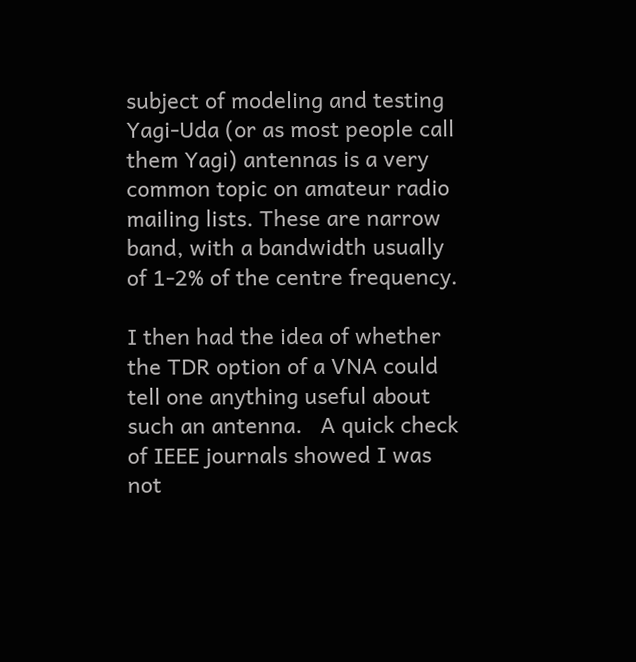subject of modeling and testing Yagi-Uda (or as most people call them Yagi) antennas is a very common topic on amateur radio mailing lists. These are narrow band, with a bandwidth usually of 1-2% of the centre frequency.

I then had the idea of whether the TDR option of a VNA could tell one anything useful about such an antenna.   A quick check of IEEE journals showed I was not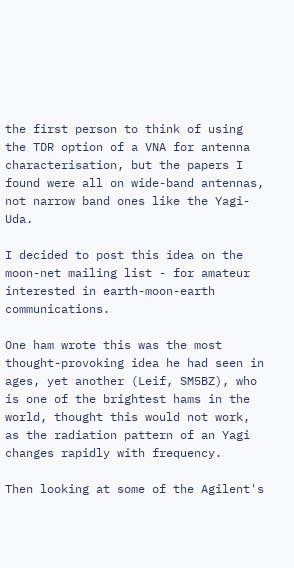the first person to think of using the TDR option of a VNA for antenna characterisation, but the papers I found were all on wide-band antennas, not narrow band ones like the Yagi-Uda.

I decided to post this idea on the moon-net mailing list - for amateur interested in earth-moon-earth communications.

One ham wrote this was the most thought-provoking idea he had seen in ages, yet another (Leif, SM5BZ), who is one of the brightest hams in the world, thought this would not work, as the radiation pattern of an Yagi changes rapidly with frequency.

Then looking at some of the Agilent's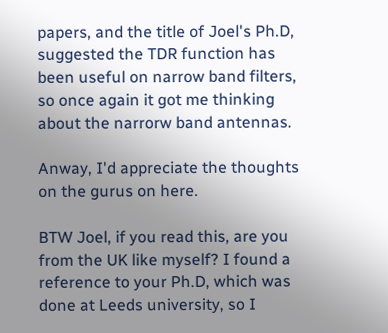papers, and the title of Joel's Ph.D, suggested the TDR function has been useful on narrow band filters, so once again it got me thinking about the narrorw band antennas.

Anway, I'd appreciate the thoughts on the gurus on here.

BTW Joel, if you read this, are you from the UK like myself? I found a reference to your Ph.D, which was done at Leeds university, so I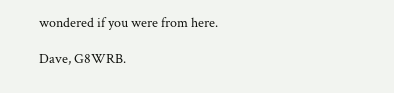wondered if you were from here.

Dave, G8WRB.